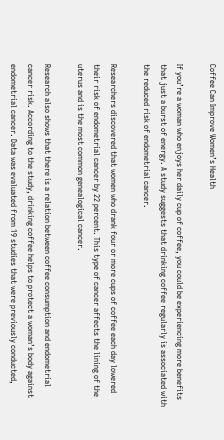Coffee Can Improve Women’s Health

If you’re a woman who enjoys her daily cup of coffee, you could be experiencing more benefits that just a burst of energy. A study suggests that drinking coffee regularly is associated with the reduced risk of endometrial cancer.

Researchers discovered that women who drank four or more cups of coffee each day lowered their risk of endometrial cancer by 22 percent. This type of cancer affects the lining of the uterus and is the most common genealogical cancer.

Research also shows that there is a relation between coffee consumption and endometrial cancer risk. According to the study, drinking coffee helps to protect a woman’s body against endometrial cancer. Data was evaluated from 19 studies that were previously conducted,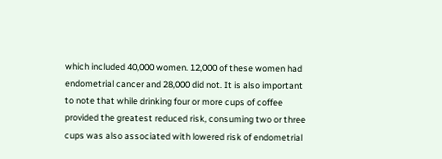which included 40,000 women. 12,000 of these women had endometrial cancer and 28,000 did not. It is also important to note that while drinking four or more cups of coffee provided the greatest reduced risk, consuming two or three cups was also associated with lowered risk of endometrial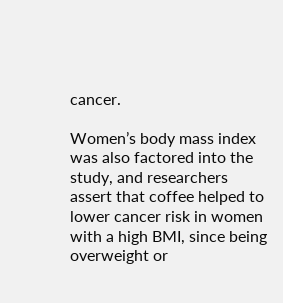cancer.

Women’s body mass index was also factored into the study, and researchers assert that coffee helped to lower cancer risk in women with a high BMI, since being overweight or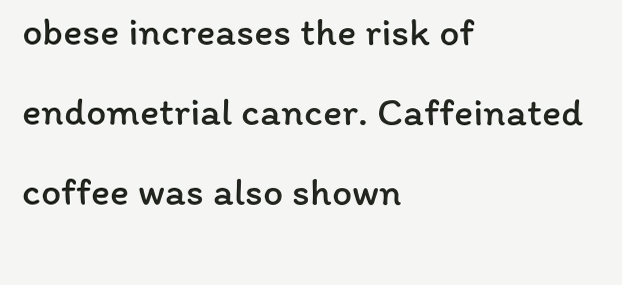obese increases the risk of endometrial cancer. Caffeinated coffee was also shown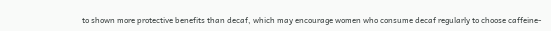to shown more protective benefits than decaf, which may encourage women who consume decaf regularly to choose caffeine-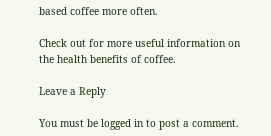based coffee more often.

Check out for more useful information on the health benefits of coffee.

Leave a Reply

You must be logged in to post a comment.